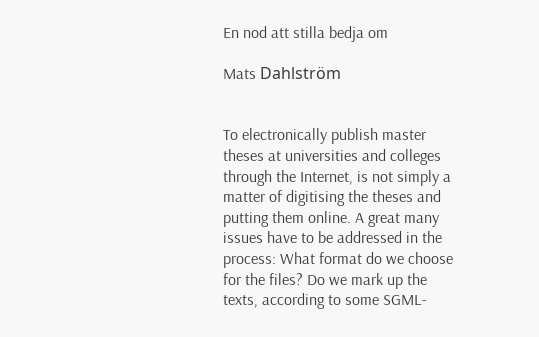En nod att stilla bedja om

Mats Dahlström


To electronically publish master theses at universities and colleges through the Internet, is not simply a matter of digitising the theses and putting them online. A great many issues have to be addressed in the process: What format do we choose for the files? Do we mark up the texts, according to some SGML-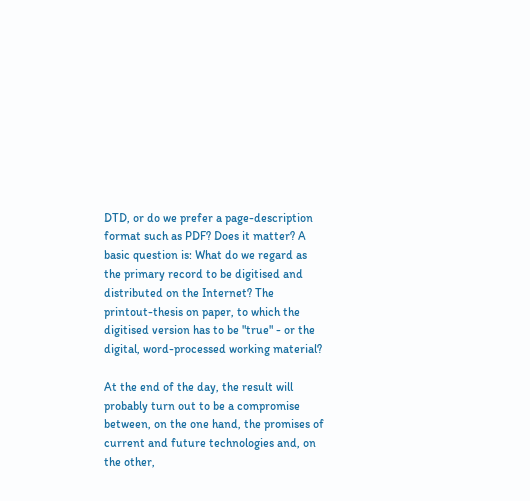DTD, or do we prefer a page-description format such as PDF? Does it matter? A basic question is: What do we regard as the primary record to be digitised and distributed on the Internet? The printout-thesis on paper, to which the digitised version has to be "true" - or the digital, word-processed working material?

At the end of the day, the result will probably turn out to be a compromise between, on the one hand, the promises of current and future technologies and, on the other,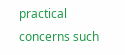practical concerns such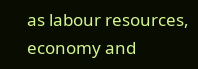as labour resources, economy and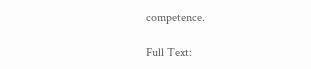competence.

Full Text: